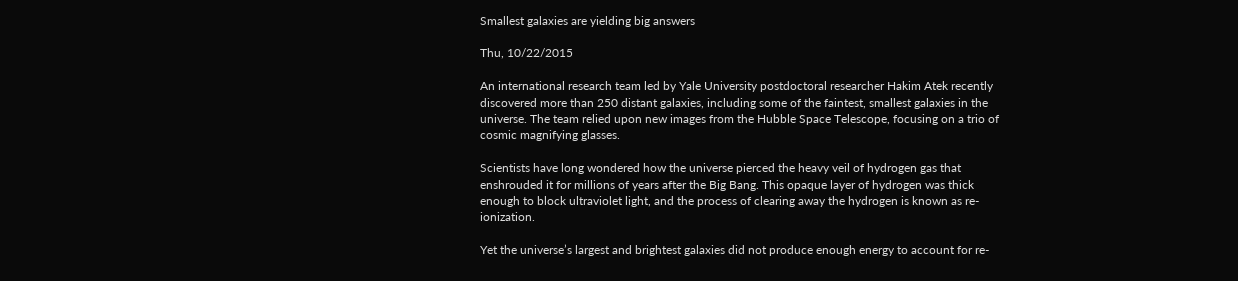Smallest galaxies are yielding big answers

Thu, 10/22/2015

An international research team led by Yale University postdoctoral researcher Hakim Atek recently discovered more than 250 distant galaxies, including some of the faintest, smallest galaxies in the universe. The team relied upon new images from the Hubble Space Telescope, focusing on a trio of cosmic magnifying glasses.

Scientists have long wondered how the universe pierced the heavy veil of hydrogen gas that enshrouded it for millions of years after the Big Bang. This opaque layer of hydrogen was thick enough to block ultraviolet light, and the process of clearing away the hydrogen is known as re-ionization.

Yet the universe’s largest and brightest galaxies did not produce enough energy to account for re-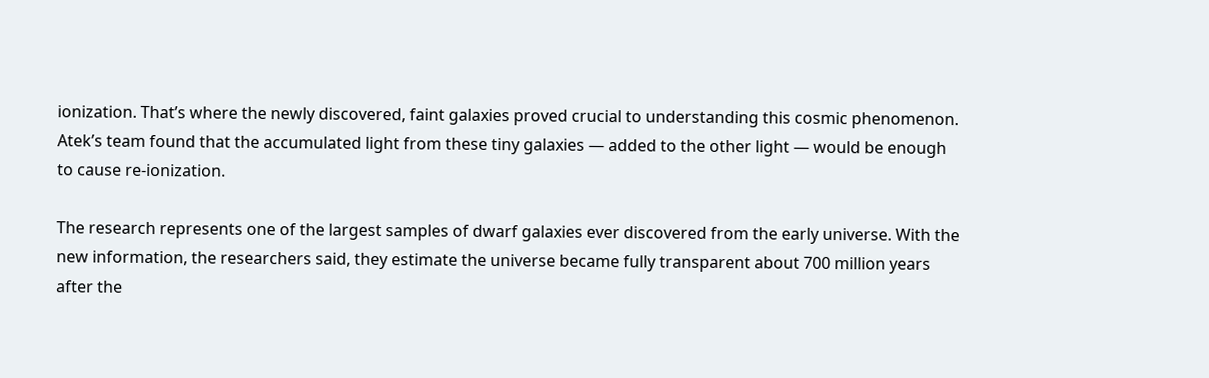ionization. That’s where the newly discovered, faint galaxies proved crucial to understanding this cosmic phenomenon. Atek’s team found that the accumulated light from these tiny galaxies — added to the other light — would be enough to cause re-ionization.

The research represents one of the largest samples of dwarf galaxies ever discovered from the early universe. With the new information, the researchers said, they estimate the universe became fully transparent about 700 million years after the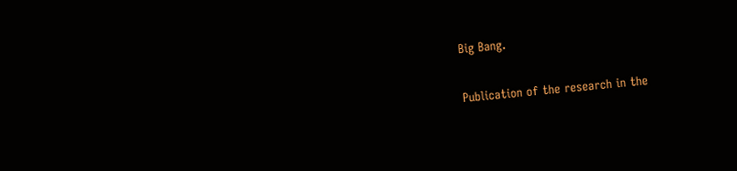Big Bang.

Publication of the research in the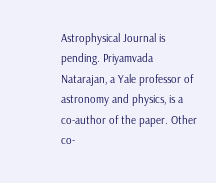Astrophysical Journal is pending. Priyamvada Natarajan, a Yale professor of astronomy and physics, is a co-author of the paper. Other co-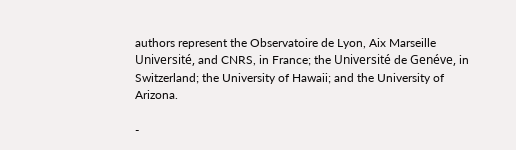authors represent the Observatoire de Lyon, Aix Marseille Université, and CNRS, in France; the Université de Genéve, in Switzerland; the University of Hawaii; and the University of Arizona.

-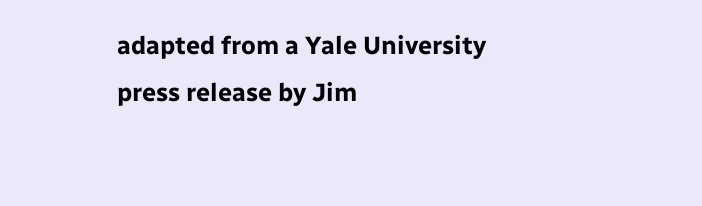adapted from a Yale University press release by Jim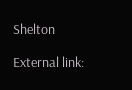Shelton

External link: